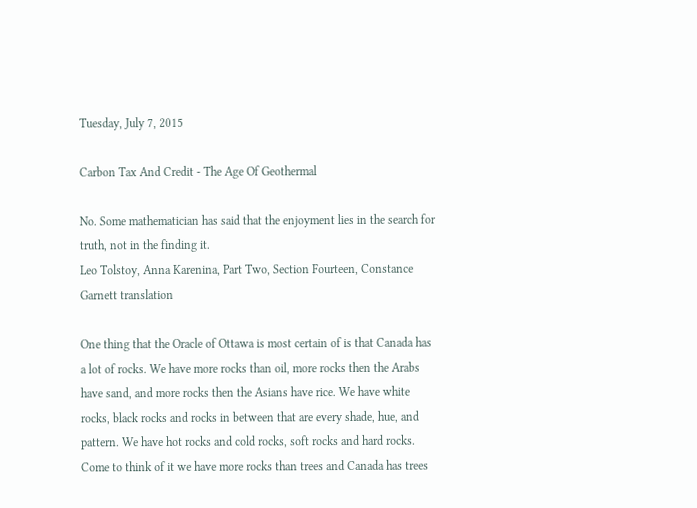Tuesday, July 7, 2015

Carbon Tax And Credit - The Age Of Geothermal

No. Some mathematician has said that the enjoyment lies in the search for truth, not in the finding it.
Leo Tolstoy, Anna Karenina, Part Two, Section Fourteen, Constance Garnett translation

One thing that the Oracle of Ottawa is most certain of is that Canada has a lot of rocks. We have more rocks than oil, more rocks then the Arabs have sand, and more rocks then the Asians have rice. We have white rocks, black rocks and rocks in between that are every shade, hue, and pattern. We have hot rocks and cold rocks, soft rocks and hard rocks.  Come to think of it we have more rocks than trees and Canada has trees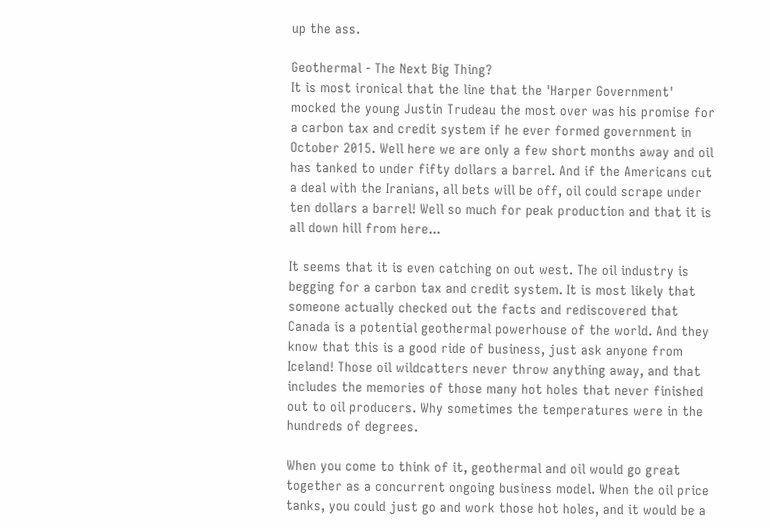up the ass.

Geothermal - The Next Big Thing?
It is most ironical that the line that the 'Harper Government' mocked the young Justin Trudeau the most over was his promise for a carbon tax and credit system if he ever formed government in October 2015. Well here we are only a few short months away and oil has tanked to under fifty dollars a barrel. And if the Americans cut a deal with the Iranians, all bets will be off, oil could scrape under ten dollars a barrel! Well so much for peak production and that it is all down hill from here...

It seems that it is even catching on out west. The oil industry is begging for a carbon tax and credit system. It is most likely that someone actually checked out the facts and rediscovered that Canada is a potential geothermal powerhouse of the world. And they know that this is a good ride of business, just ask anyone from Iceland! Those oil wildcatters never throw anything away, and that includes the memories of those many hot holes that never finished out to oil producers. Why sometimes the temperatures were in the hundreds of degrees.

When you come to think of it, geothermal and oil would go great together as a concurrent ongoing business model. When the oil price tanks, you could just go and work those hot holes, and it would be a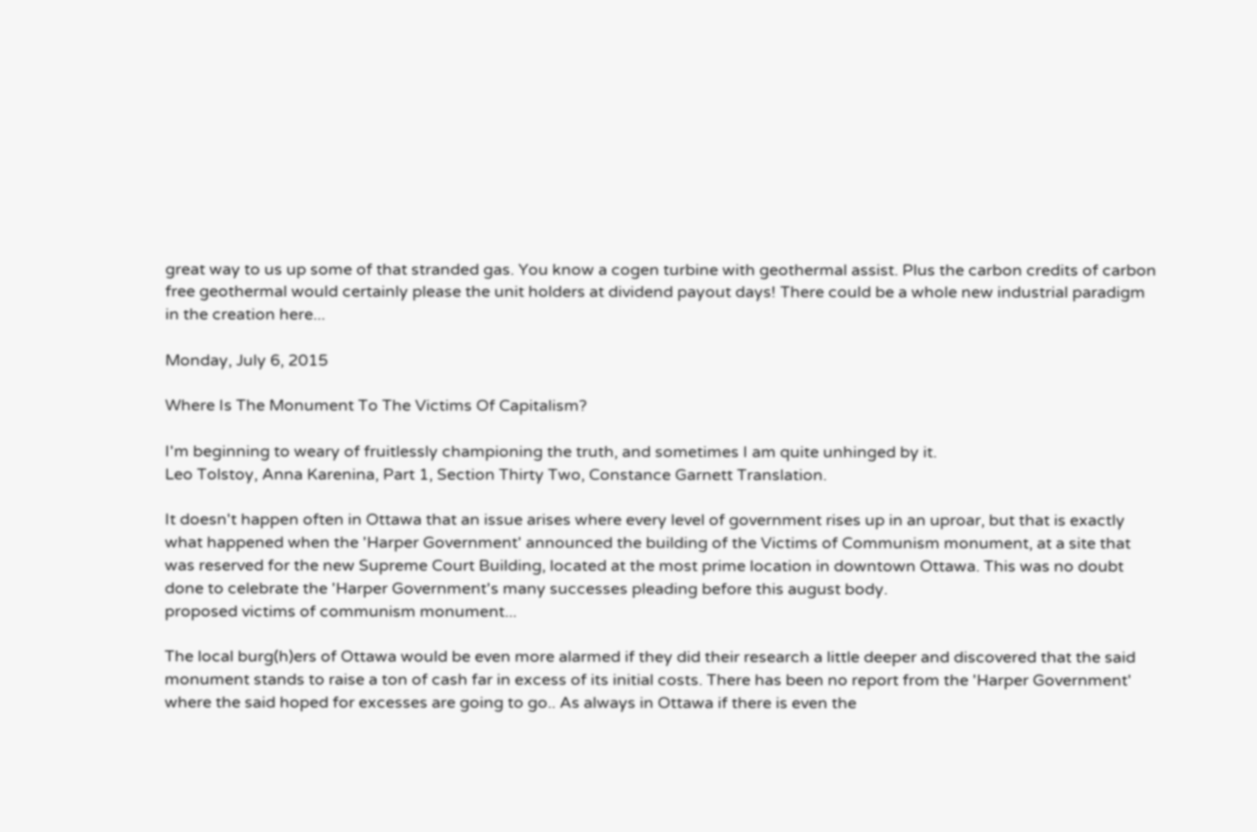great way to us up some of that stranded gas. You know a cogen turbine with geothermal assist. Plus the carbon credits of carbon free geothermal would certainly please the unit holders at dividend payout days! There could be a whole new industrial paradigm in the creation here...

Monday, July 6, 2015

Where Is The Monument To The Victims Of Capitalism?

I'm beginning to weary of fruitlessly championing the truth, and sometimes I am quite unhinged by it.
Leo Tolstoy, Anna Karenina, Part 1, Section Thirty Two, Constance Garnett Translation.

It doesn't happen often in Ottawa that an issue arises where every level of government rises up in an uproar, but that is exactly what happened when the 'Harper Government' announced the building of the Victims of Communism monument, at a site that was reserved for the new Supreme Court Building, located at the most prime location in downtown Ottawa. This was no doubt done to celebrate the 'Harper Government's many successes pleading before this august body.
proposed victims of communism monument...

The local burg(h)ers of Ottawa would be even more alarmed if they did their research a little deeper and discovered that the said monument stands to raise a ton of cash far in excess of its initial costs. There has been no report from the 'Harper Government' where the said hoped for excesses are going to go.. As always in Ottawa if there is even the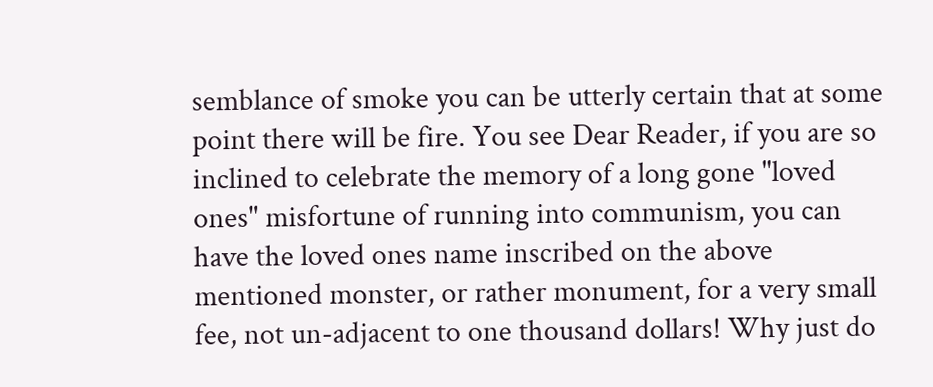semblance of smoke you can be utterly certain that at some point there will be fire. You see Dear Reader, if you are so inclined to celebrate the memory of a long gone "loved ones" misfortune of running into communism, you can have the loved ones name inscribed on the above mentioned monster, or rather monument, for a very small fee, not un-adjacent to one thousand dollars! Why just do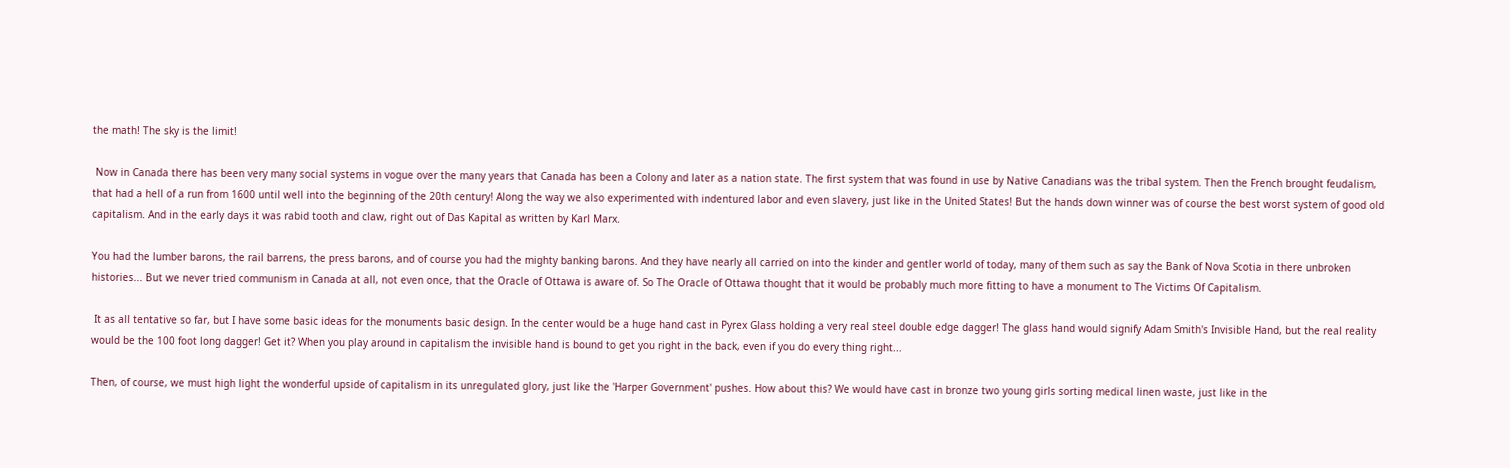the math! The sky is the limit!

 Now in Canada there has been very many social systems in vogue over the many years that Canada has been a Colony and later as a nation state. The first system that was found in use by Native Canadians was the tribal system. Then the French brought feudalism, that had a hell of a run from 1600 until well into the beginning of the 20th century! Along the way we also experimented with indentured labor and even slavery, just like in the United States! But the hands down winner was of course the best worst system of good old capitalism. And in the early days it was rabid tooth and claw, right out of Das Kapital as written by Karl Marx.

You had the lumber barons, the rail barrens, the press barons, and of course you had the mighty banking barons. And they have nearly all carried on into the kinder and gentler world of today, many of them such as say the Bank of Nova Scotia in there unbroken histories... But we never tried communism in Canada at all, not even once, that the Oracle of Ottawa is aware of. So The Oracle of Ottawa thought that it would be probably much more fitting to have a monument to The Victims Of Capitalism.

 It as all tentative so far, but I have some basic ideas for the monuments basic design. In the center would be a huge hand cast in Pyrex Glass holding a very real steel double edge dagger! The glass hand would signify Adam Smith's Invisible Hand, but the real reality would be the 100 foot long dagger! Get it? When you play around in capitalism the invisible hand is bound to get you right in the back, even if you do every thing right...

Then, of course, we must high light the wonderful upside of capitalism in its unregulated glory, just like the 'Harper Government' pushes. How about this? We would have cast in bronze two young girls sorting medical linen waste, just like in the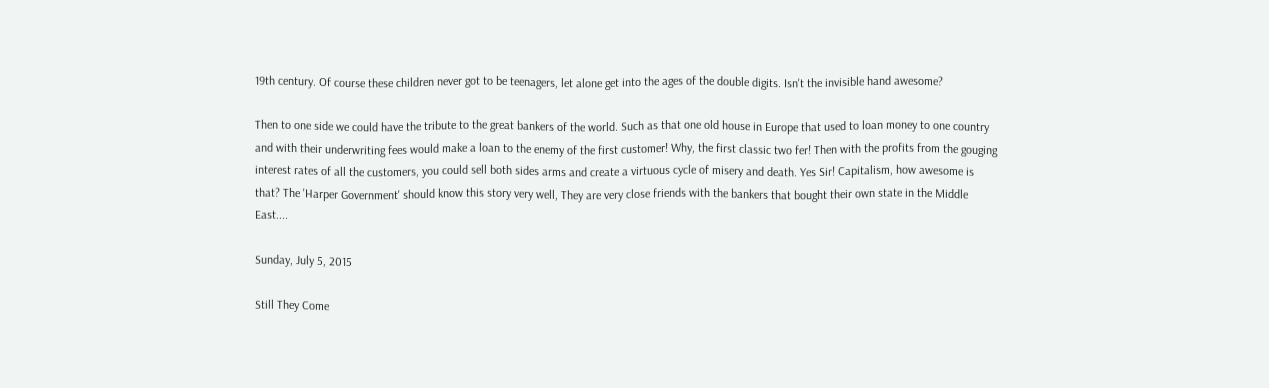19th century. Of course these children never got to be teenagers, let alone get into the ages of the double digits. Isn't the invisible hand awesome?

Then to one side we could have the tribute to the great bankers of the world. Such as that one old house in Europe that used to loan money to one country and with their underwriting fees would make a loan to the enemy of the first customer! Why, the first classic two fer! Then with the profits from the gouging interest rates of all the customers, you could sell both sides arms and create a virtuous cycle of misery and death. Yes Sir! Capitalism, how awesome is that? The 'Harper Government' should know this story very well, They are very close friends with the bankers that bought their own state in the Middle East....

Sunday, July 5, 2015

Still They Come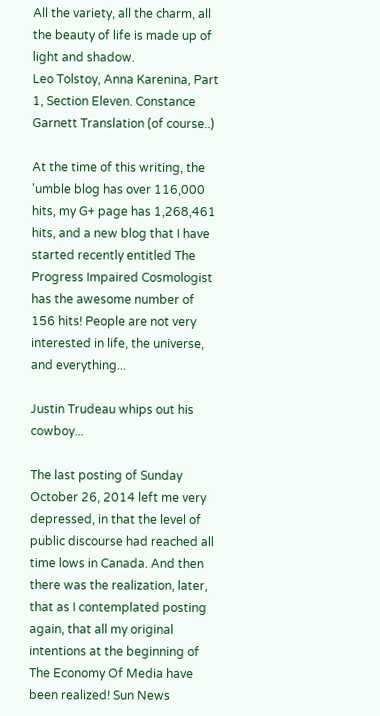All the variety, all the charm, all the beauty of life is made up of light and shadow.
Leo Tolstoy, Anna Karenina, Part 1, Section Eleven. Constance Garnett Translation (of course..)

At the time of this writing, the 'umble blog has over 116,000 hits, my G+ page has 1,268,461 hits, and a new blog that I have started recently entitled The Progress Impaired Cosmologist has the awesome number of 156 hits! People are not very interested in life, the universe, and everything...

Justin Trudeau whips out his cowboy...

The last posting of Sunday October 26, 2014 left me very depressed, in that the level of public discourse had reached all time lows in Canada. And then there was the realization, later, that as I contemplated posting again, that all my original intentions at the beginning of The Economy Of Media have been realized! Sun News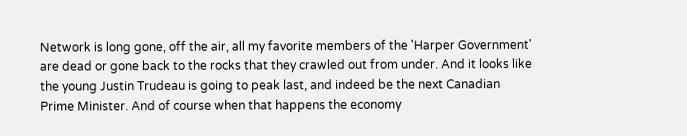Network is long gone, off the air, all my favorite members of the 'Harper Government' are dead or gone back to the rocks that they crawled out from under. And it looks like the young Justin Trudeau is going to peak last, and indeed be the next Canadian Prime Minister. And of course when that happens the economy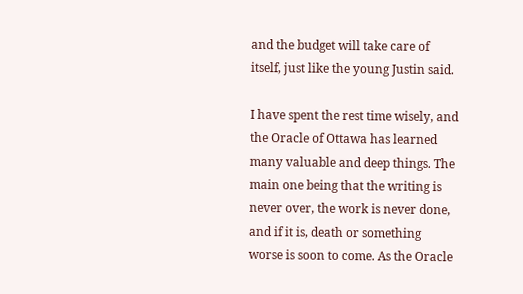and the budget will take care of itself, just like the young Justin said.

I have spent the rest time wisely, and the Oracle of Ottawa has learned many valuable and deep things. The main one being that the writing is never over, the work is never done, and if it is, death or something worse is soon to come. As the Oracle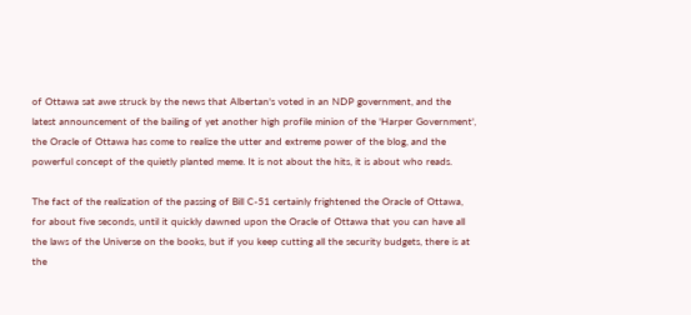of Ottawa sat awe struck by the news that Albertan's voted in an NDP government, and the latest announcement of the bailing of yet another high profile minion of the 'Harper Government', the Oracle of Ottawa has come to realize the utter and extreme power of the blog, and the powerful concept of the quietly planted meme. It is not about the hits, it is about who reads.

The fact of the realization of the passing of Bill C-51 certainly frightened the Oracle of Ottawa, for about five seconds, until it quickly dawned upon the Oracle of Ottawa that you can have all the laws of the Universe on the books, but if you keep cutting all the security budgets, there is at the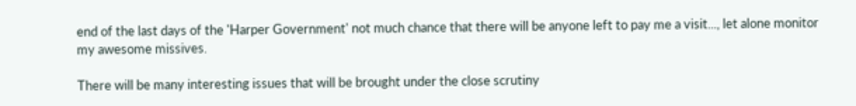end of the last days of the 'Harper Government' not much chance that there will be anyone left to pay me a visit..., let alone monitor my awesome missives.

There will be many interesting issues that will be brought under the close scrutiny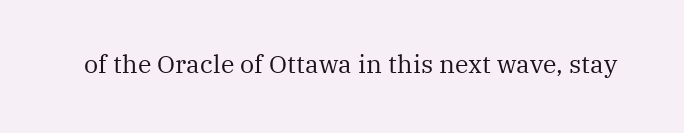of the Oracle of Ottawa in this next wave, stay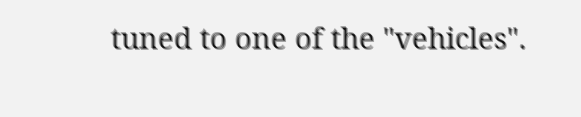tuned to one of the "vehicles".